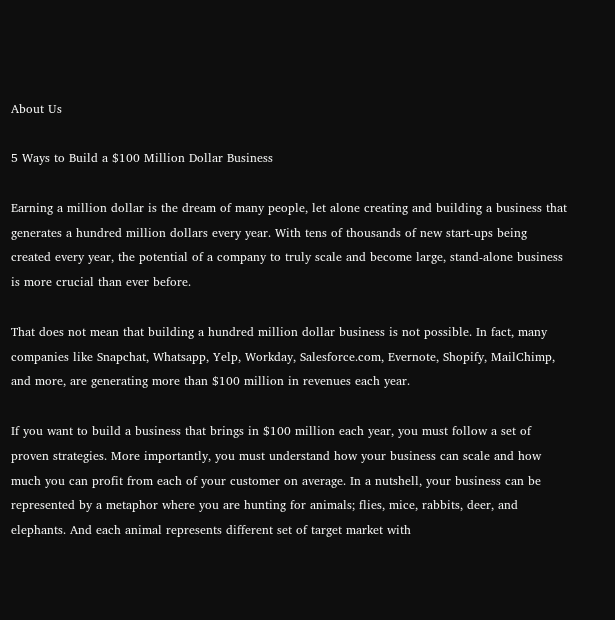About Us

5 Ways to Build a $100 Million Dollar Business

Earning a million dollar is the dream of many people, let alone creating and building a business that generates a hundred million dollars every year. With tens of thousands of new start-ups being created every year, the potential of a company to truly scale and become large, stand-alone business is more crucial than ever before.

That does not mean that building a hundred million dollar business is not possible. In fact, many companies like Snapchat, Whatsapp, Yelp, Workday, Salesforce.com, Evernote, Shopify, MailChimp, and more, are generating more than $100 million in revenues each year.

If you want to build a business that brings in $100 million each year, you must follow a set of proven strategies. More importantly, you must understand how your business can scale and how much you can profit from each of your customer on average. In a nutshell, your business can be represented by a metaphor where you are hunting for animals; flies, mice, rabbits, deer, and elephants. And each animal represents different set of target market with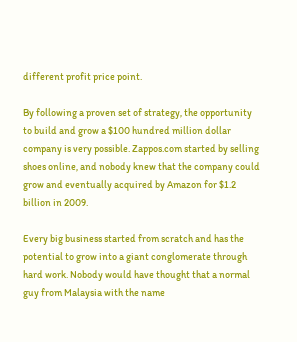different profit price point.

By following a proven set of strategy, the opportunity to build and grow a $100 hundred million dollar company is very possible. Zappos.com started by selling shoes online, and nobody knew that the company could grow and eventually acquired by Amazon for $1.2 billion in 2009.

Every big business started from scratch and has the potential to grow into a giant conglomerate through hard work. Nobody would have thought that a normal guy from Malaysia with the name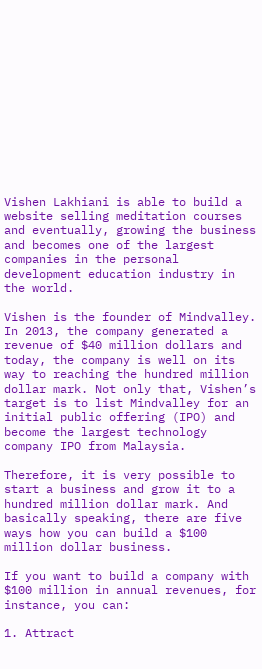Vishen Lakhiani is able to build a website selling meditation courses and eventually, growing the business and becomes one of the largest companies in the personal development education industry in the world.

Vishen is the founder of Mindvalley. In 2013, the company generated a revenue of $40 million dollars and today, the company is well on its way to reaching the hundred million dollar mark. Not only that, Vishen’s target is to list Mindvalley for an initial public offering (IPO) and become the largest technology company IPO from Malaysia.

Therefore, it is very possible to start a business and grow it to a hundred million dollar mark. And basically speaking, there are five ways how you can build a $100 million dollar business.

If you want to build a company with $100 million in annual revenues, for instance, you can:

1. Attract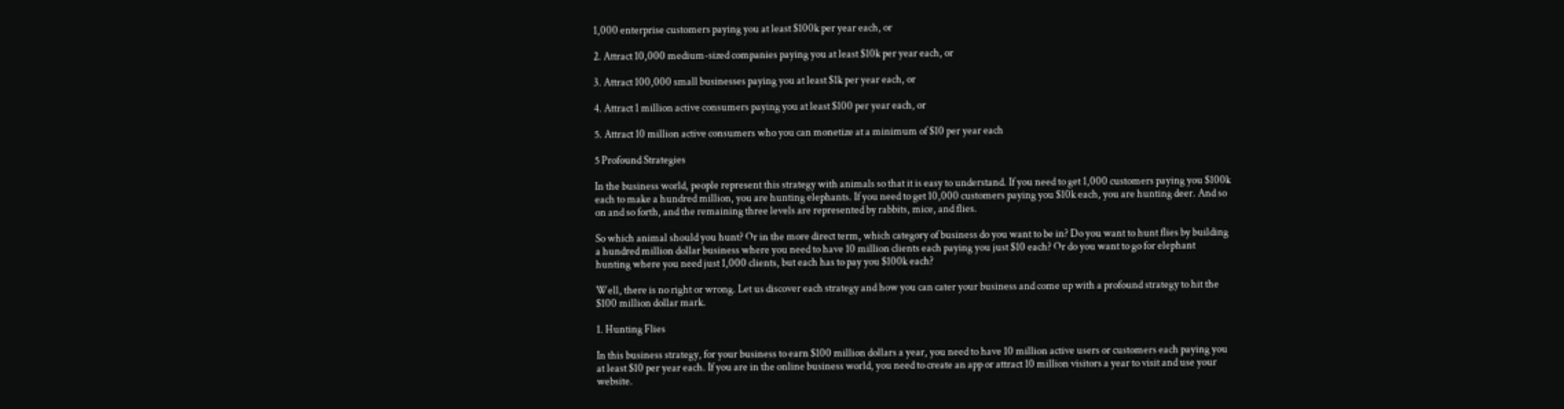1,000 enterprise customers paying you at least $100k per year each, or

2. Attract 10,000 medium-sized companies paying you at least $10k per year each, or

3. Attract 100,000 small businesses paying you at least $1k per year each, or

4. Attract 1 million active consumers paying you at least $100 per year each, or

5. Attract 10 million active consumers who you can monetize at a minimum of $10 per year each

5 Profound Strategies

In the business world, people represent this strategy with animals so that it is easy to understand. If you need to get 1,000 customers paying you $100k each to make a hundred million, you are hunting elephants. If you need to get 10,000 customers paying you $10k each, you are hunting deer. And so on and so forth, and the remaining three levels are represented by rabbits, mice, and flies.

So which animal should you hunt? Or in the more direct term, which category of business do you want to be in? Do you want to hunt flies by building a hundred million dollar business where you need to have 10 million clients each paying you just $10 each? Or do you want to go for elephant hunting where you need just 1,000 clients, but each has to pay you $100k each?

Well, there is no right or wrong. Let us discover each strategy and how you can cater your business and come up with a profound strategy to hit the $100 million dollar mark.

1. Hunting Flies

In this business strategy, for your business to earn $100 million dollars a year, you need to have 10 million active users or customers each paying you at least $10 per year each. If you are in the online business world, you need to create an app or attract 10 million visitors a year to visit and use your website.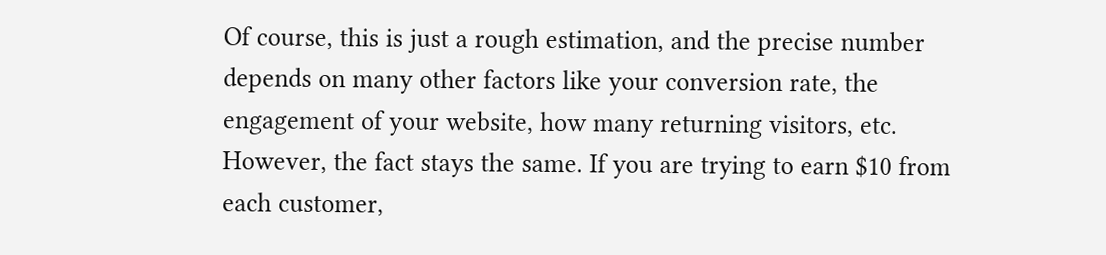Of course, this is just a rough estimation, and the precise number depends on many other factors like your conversion rate, the engagement of your website, how many returning visitors, etc. However, the fact stays the same. If you are trying to earn $10 from each customer,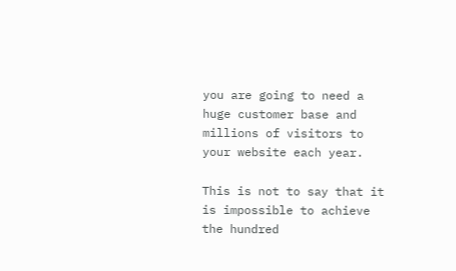you are going to need a huge customer base and millions of visitors to your website each year.

This is not to say that it is impossible to achieve the hundred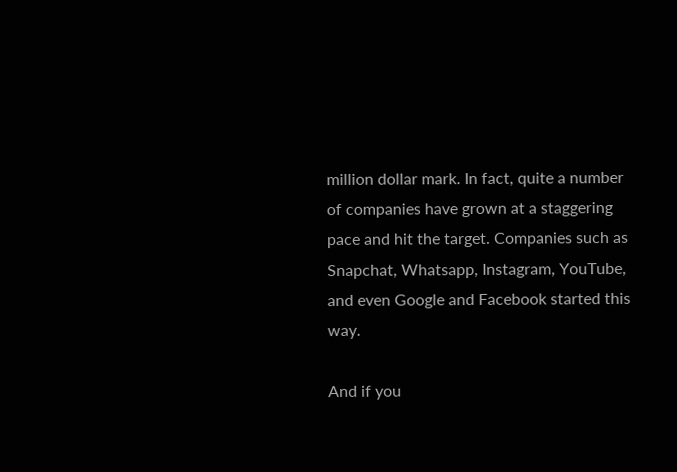million dollar mark. In fact, quite a number of companies have grown at a staggering pace and hit the target. Companies such as Snapchat, Whatsapp, Instagram, YouTube, and even Google and Facebook started this way.

And if you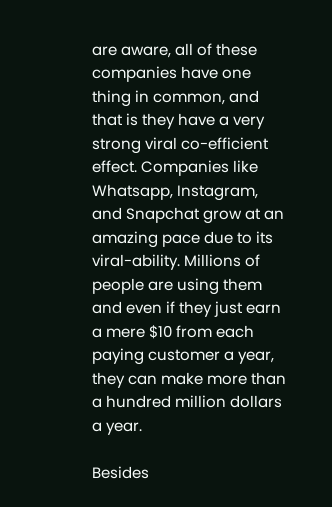are aware, all of these companies have one thing in common, and that is they have a very strong viral co-efficient effect. Companies like Whatsapp, Instagram, and Snapchat grow at an amazing pace due to its viral-ability. Millions of people are using them and even if they just earn a mere $10 from each paying customer a year, they can make more than a hundred million dollars a year.

Besides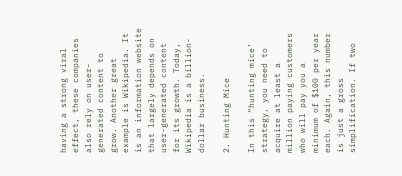having a strong viral effect, these companies also rely on user-generated content to grow. Another great example is Wikipedia. It is an information website that largely depends on user-generated content for its growth. Today, Wikipedia is a billion-dollar business.

2. Hunting Mice

In this “hunting mice’ strategy, you need to acquire at least a million paying customers who will pay you a minimum of $100 per year each. Again, this number is just a gross simplification. If two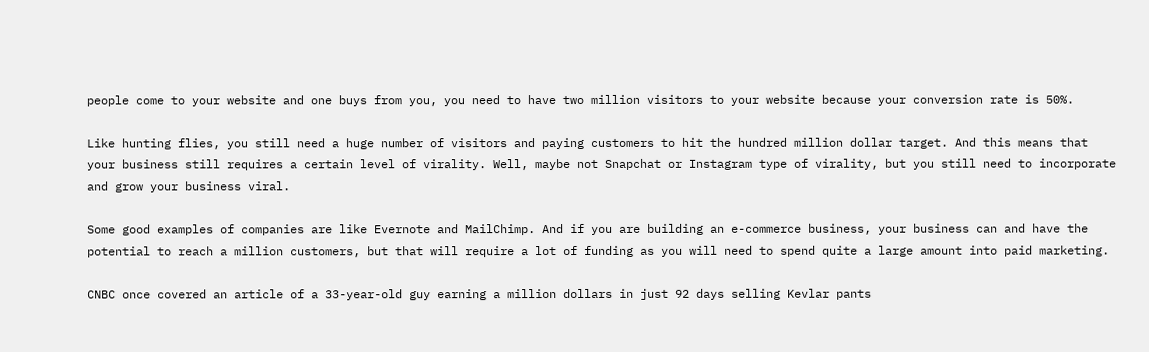people come to your website and one buys from you, you need to have two million visitors to your website because your conversion rate is 50%.

Like hunting flies, you still need a huge number of visitors and paying customers to hit the hundred million dollar target. And this means that your business still requires a certain level of virality. Well, maybe not Snapchat or Instagram type of virality, but you still need to incorporate and grow your business viral.

Some good examples of companies are like Evernote and MailChimp. And if you are building an e-commerce business, your business can and have the potential to reach a million customers, but that will require a lot of funding as you will need to spend quite a large amount into paid marketing.

CNBC once covered an article of a 33-year-old guy earning a million dollars in just 92 days selling Kevlar pants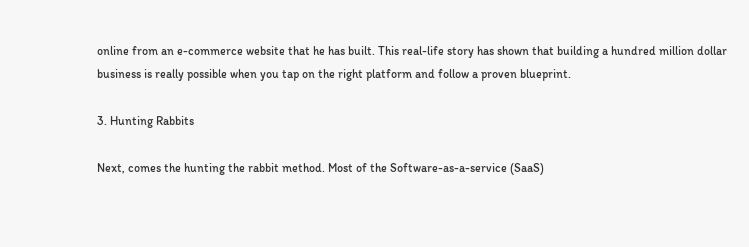online from an e-commerce website that he has built. This real-life story has shown that building a hundred million dollar business is really possible when you tap on the right platform and follow a proven blueprint.

3. Hunting Rabbits

Next, comes the hunting the rabbit method. Most of the Software-as-a-service (SaaS)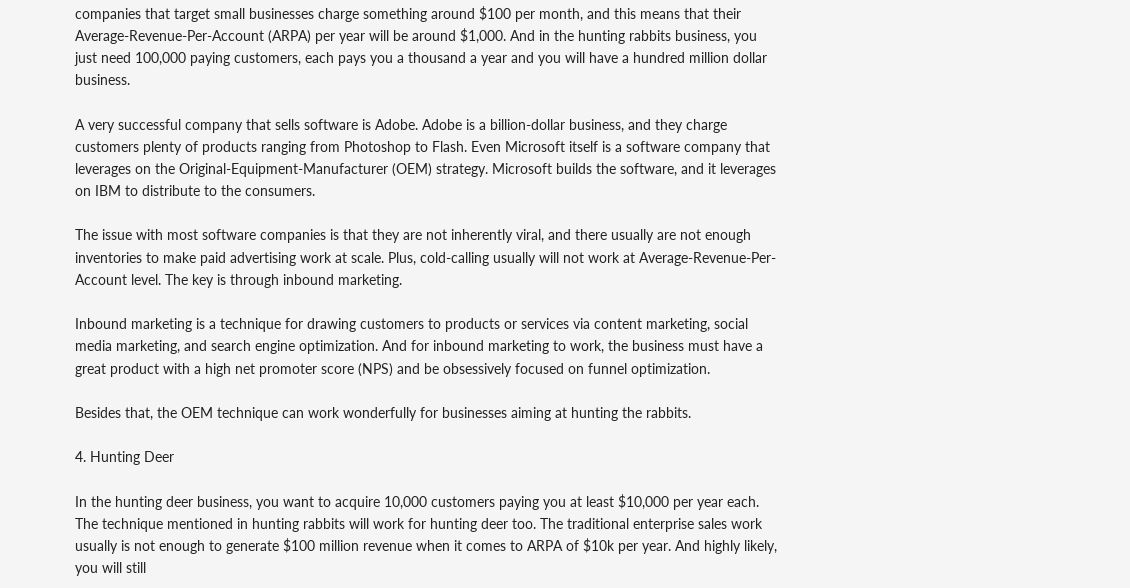companies that target small businesses charge something around $100 per month, and this means that their Average-Revenue-Per-Account (ARPA) per year will be around $1,000. And in the hunting rabbits business, you just need 100,000 paying customers, each pays you a thousand a year and you will have a hundred million dollar business.

A very successful company that sells software is Adobe. Adobe is a billion-dollar business, and they charge customers plenty of products ranging from Photoshop to Flash. Even Microsoft itself is a software company that leverages on the Original-Equipment-Manufacturer (OEM) strategy. Microsoft builds the software, and it leverages on IBM to distribute to the consumers.

The issue with most software companies is that they are not inherently viral, and there usually are not enough inventories to make paid advertising work at scale. Plus, cold-calling usually will not work at Average-Revenue-Per-Account level. The key is through inbound marketing.

Inbound marketing is a technique for drawing customers to products or services via content marketing, social media marketing, and search engine optimization. And for inbound marketing to work, the business must have a great product with a high net promoter score (NPS) and be obsessively focused on funnel optimization.

Besides that, the OEM technique can work wonderfully for businesses aiming at hunting the rabbits.

4. Hunting Deer

In the hunting deer business, you want to acquire 10,000 customers paying you at least $10,000 per year each. The technique mentioned in hunting rabbits will work for hunting deer too. The traditional enterprise sales work usually is not enough to generate $100 million revenue when it comes to ARPA of $10k per year. And highly likely, you will still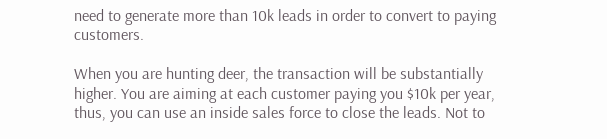need to generate more than 10k leads in order to convert to paying customers.

When you are hunting deer, the transaction will be substantially higher. You are aiming at each customer paying you $10k per year, thus, you can use an inside sales force to close the leads. Not to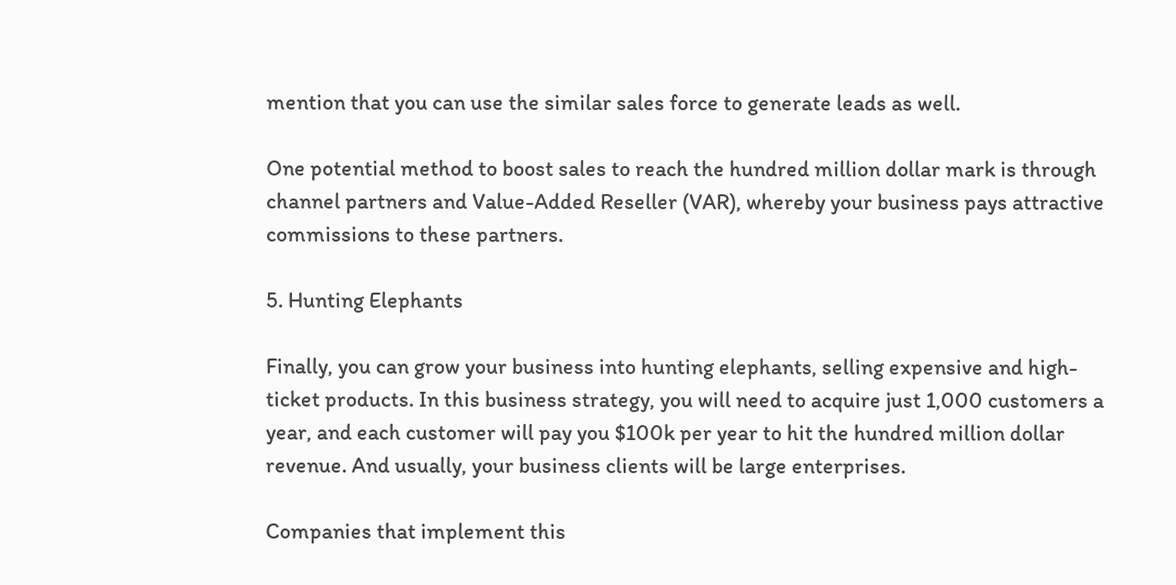mention that you can use the similar sales force to generate leads as well.

One potential method to boost sales to reach the hundred million dollar mark is through channel partners and Value-Added Reseller (VAR), whereby your business pays attractive commissions to these partners.

5. Hunting Elephants

Finally, you can grow your business into hunting elephants, selling expensive and high-ticket products. In this business strategy, you will need to acquire just 1,000 customers a year, and each customer will pay you $100k per year to hit the hundred million dollar revenue. And usually, your business clients will be large enterprises.

Companies that implement this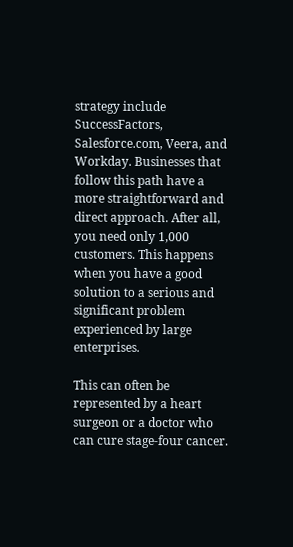strategy include SuccessFactors, Salesforce.com, Veera, and Workday. Businesses that follow this path have a more straightforward and direct approach. After all, you need only 1,000 customers. This happens when you have a good solution to a serious and significant problem experienced by large enterprises.

This can often be represented by a heart surgeon or a doctor who can cure stage-four cancer.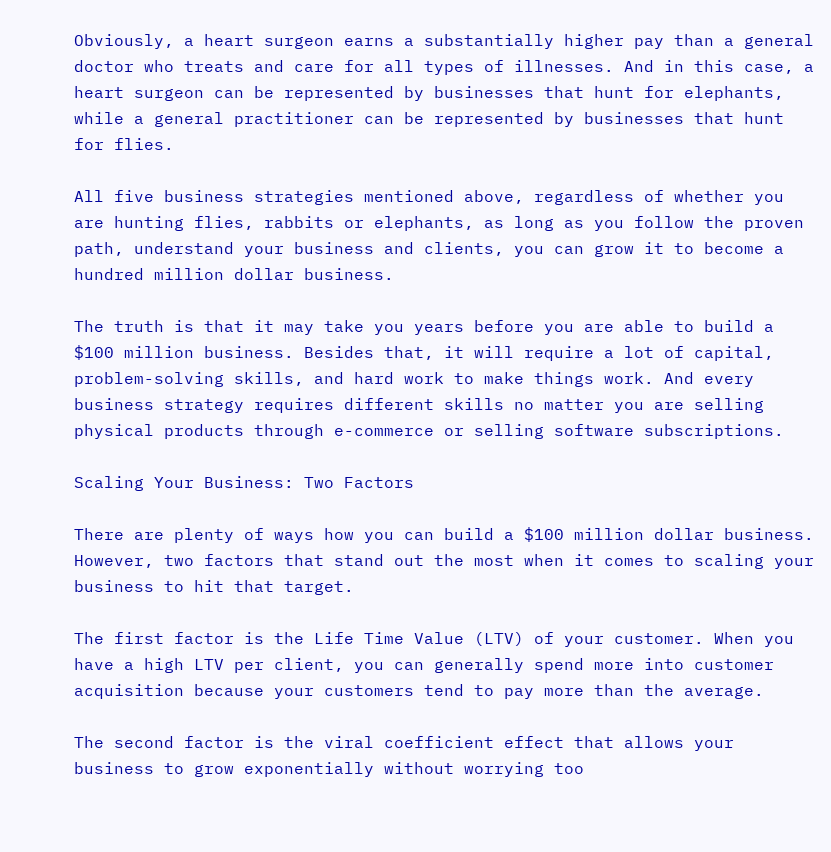Obviously, a heart surgeon earns a substantially higher pay than a general doctor who treats and care for all types of illnesses. And in this case, a heart surgeon can be represented by businesses that hunt for elephants, while a general practitioner can be represented by businesses that hunt for flies.

All five business strategies mentioned above, regardless of whether you are hunting flies, rabbits or elephants, as long as you follow the proven path, understand your business and clients, you can grow it to become a hundred million dollar business.

The truth is that it may take you years before you are able to build a $100 million business. Besides that, it will require a lot of capital, problem-solving skills, and hard work to make things work. And every business strategy requires different skills no matter you are selling physical products through e-commerce or selling software subscriptions.

Scaling Your Business: Two Factors

There are plenty of ways how you can build a $100 million dollar business. However, two factors that stand out the most when it comes to scaling your business to hit that target.

The first factor is the Life Time Value (LTV) of your customer. When you have a high LTV per client, you can generally spend more into customer acquisition because your customers tend to pay more than the average.

The second factor is the viral coefficient effect that allows your business to grow exponentially without worrying too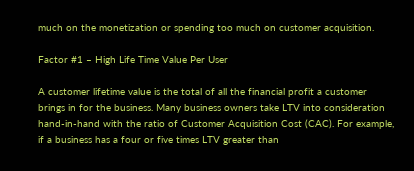much on the monetization or spending too much on customer acquisition.

Factor #1 – High Life Time Value Per User

A customer lifetime value is the total of all the financial profit a customer brings in for the business. Many business owners take LTV into consideration hand-in-hand with the ratio of Customer Acquisition Cost (CAC). For example, if a business has a four or five times LTV greater than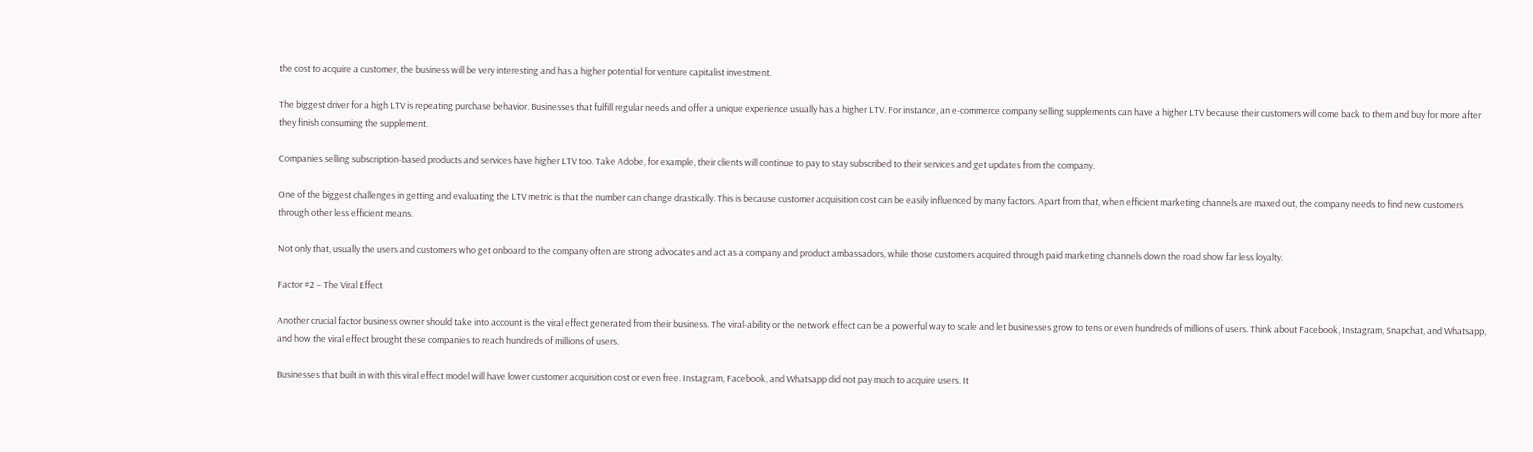the cost to acquire a customer, the business will be very interesting and has a higher potential for venture capitalist investment.

The biggest driver for a high LTV is repeating purchase behavior. Businesses that fulfill regular needs and offer a unique experience usually has a higher LTV. For instance, an e-commerce company selling supplements can have a higher LTV because their customers will come back to them and buy for more after they finish consuming the supplement.

Companies selling subscription-based products and services have higher LTV too. Take Adobe, for example, their clients will continue to pay to stay subscribed to their services and get updates from the company.

One of the biggest challenges in getting and evaluating the LTV metric is that the number can change drastically. This is because customer acquisition cost can be easily influenced by many factors. Apart from that, when efficient marketing channels are maxed out, the company needs to find new customers through other less efficient means.

Not only that, usually the users and customers who get onboard to the company often are strong advocates and act as a company and product ambassadors, while those customers acquired through paid marketing channels down the road show far less loyalty.

Factor #2 – The Viral Effect

Another crucial factor business owner should take into account is the viral effect generated from their business. The viral-ability or the network effect can be a powerful way to scale and let businesses grow to tens or even hundreds of millions of users. Think about Facebook, Instagram, Snapchat, and Whatsapp, and how the viral effect brought these companies to reach hundreds of millions of users.

Businesses that built in with this viral effect model will have lower customer acquisition cost or even free. Instagram, Facebook, and Whatsapp did not pay much to acquire users. It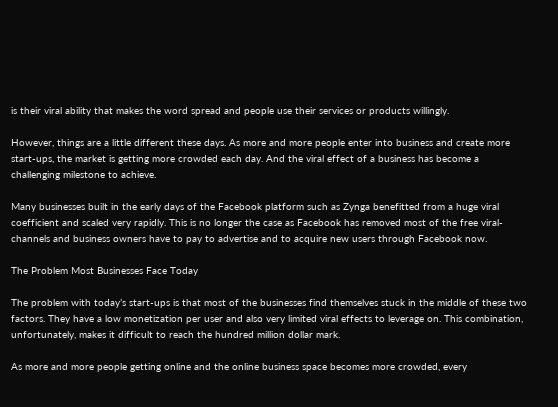is their viral ability that makes the word spread and people use their services or products willingly.

However, things are a little different these days. As more and more people enter into business and create more start-ups, the market is getting more crowded each day. And the viral effect of a business has become a challenging milestone to achieve.

Many businesses built in the early days of the Facebook platform such as Zynga benefitted from a huge viral coefficient and scaled very rapidly. This is no longer the case as Facebook has removed most of the free viral-channels and business owners have to pay to advertise and to acquire new users through Facebook now.

The Problem Most Businesses Face Today

The problem with today’s start-ups is that most of the businesses find themselves stuck in the middle of these two factors. They have a low monetization per user and also very limited viral effects to leverage on. This combination, unfortunately, makes it difficult to reach the hundred million dollar mark.

As more and more people getting online and the online business space becomes more crowded, every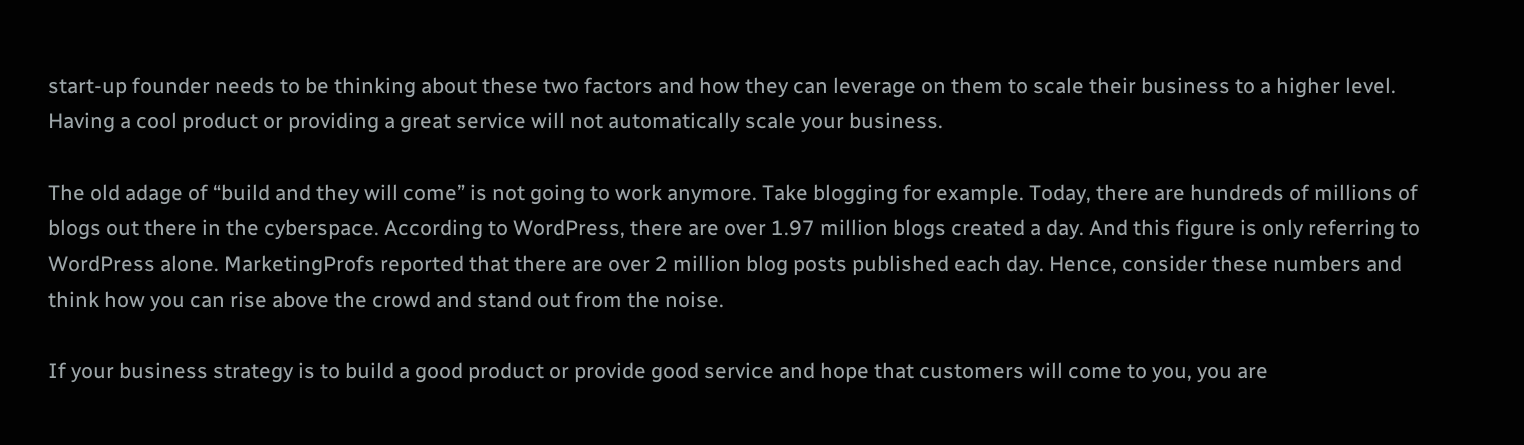start-up founder needs to be thinking about these two factors and how they can leverage on them to scale their business to a higher level. Having a cool product or providing a great service will not automatically scale your business.

The old adage of “build and they will come” is not going to work anymore. Take blogging for example. Today, there are hundreds of millions of blogs out there in the cyberspace. According to WordPress, there are over 1.97 million blogs created a day. And this figure is only referring to WordPress alone. MarketingProfs reported that there are over 2 million blog posts published each day. Hence, consider these numbers and think how you can rise above the crowd and stand out from the noise.

If your business strategy is to build a good product or provide good service and hope that customers will come to you, you are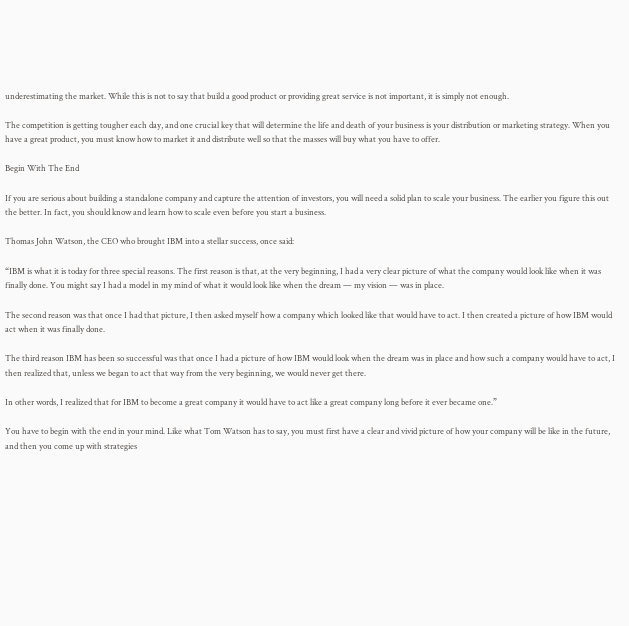underestimating the market. While this is not to say that build a good product or providing great service is not important, it is simply not enough.

The competition is getting tougher each day, and one crucial key that will determine the life and death of your business is your distribution or marketing strategy. When you have a great product, you must know how to market it and distribute well so that the masses will buy what you have to offer.

Begin With The End

If you are serious about building a standalone company and capture the attention of investors, you will need a solid plan to scale your business. The earlier you figure this out the better. In fact, you should know and learn how to scale even before you start a business.

Thomas John Watson, the CEO who brought IBM into a stellar success, once said:

“IBM is what it is today for three special reasons. The first reason is that, at the very beginning, I had a very clear picture of what the company would look like when it was finally done. You might say I had a model in my mind of what it would look like when the dream — my vision — was in place.

The second reason was that once I had that picture, I then asked myself how a company which looked like that would have to act. I then created a picture of how IBM would act when it was finally done.

The third reason IBM has been so successful was that once I had a picture of how IBM would look when the dream was in place and how such a company would have to act, I then realized that, unless we began to act that way from the very beginning, we would never get there.

In other words, I realized that for IBM to become a great company it would have to act like a great company long before it ever became one.”

You have to begin with the end in your mind. Like what Tom Watson has to say, you must first have a clear and vivid picture of how your company will be like in the future, and then you come up with strategies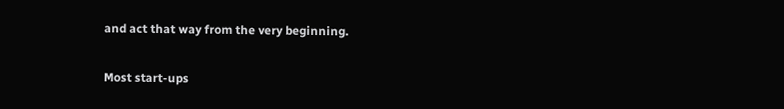and act that way from the very beginning.

Most start-ups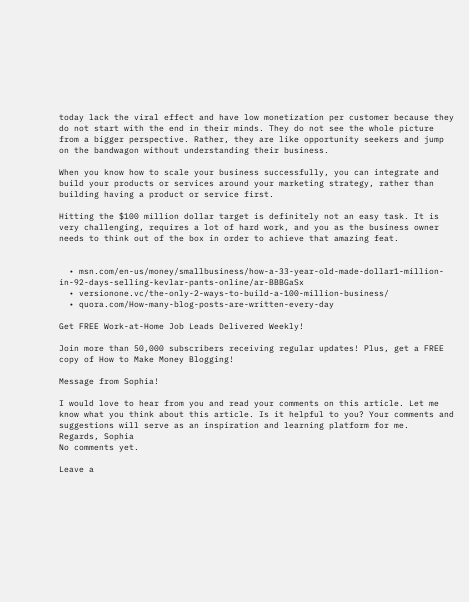today lack the viral effect and have low monetization per customer because they do not start with the end in their minds. They do not see the whole picture from a bigger perspective. Rather, they are like opportunity seekers and jump on the bandwagon without understanding their business.

When you know how to scale your business successfully, you can integrate and build your products or services around your marketing strategy, rather than building having a product or service first.

Hitting the $100 million dollar target is definitely not an easy task. It is very challenging, requires a lot of hard work, and you as the business owner needs to think out of the box in order to achieve that amazing feat.


  • msn.com/en-us/money/smallbusiness/how-a-33-year-old-made-dollar1-million-in-92-days-selling-kevlar-pants-online/ar-BBBGaSx
  • versionone.vc/the-only-2-ways-to-build-a-100-million-business/
  • quora.com/How-many-blog-posts-are-written-every-day

Get FREE Work-at-Home Job Leads Delivered Weekly!

Join more than 50,000 subscribers receiving regular updates! Plus, get a FREE copy of How to Make Money Blogging!

Message from Sophia!

I would love to hear from you and read your comments on this article. Let me know what you think about this article. Is it helpful to you? Your comments and suggestions will serve as an inspiration and learning platform for me.
Regards, Sophia
No comments yet.

Leave a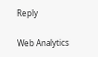Reply

Web Analytics